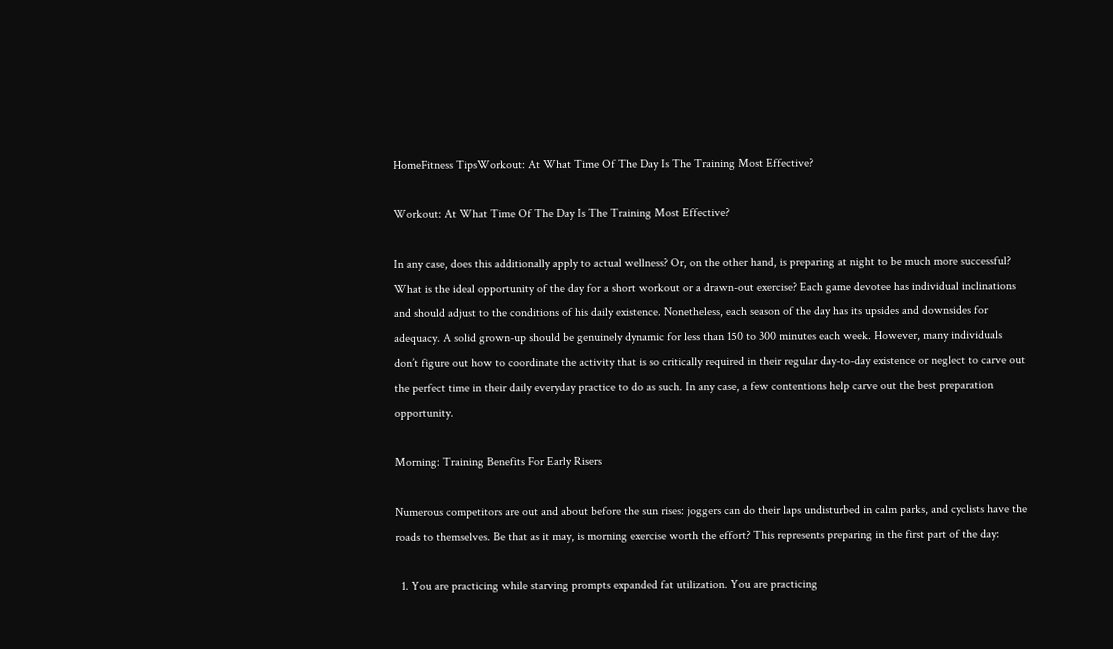HomeFitness TipsWorkout: At What Time Of The Day Is The Training Most Effective?

Workout: At What Time Of The Day Is The Training Most Effective?

In any case, does this additionally apply to actual wellness? Or, on the other hand, is preparing at night to be much more successful? What is the ideal opportunity of the day for a short workout or a drawn-out exercise? Each game devotee has individual inclinations and should adjust to the conditions of his daily existence. Nonetheless, each season of the day has its upsides and downsides for adequacy. A solid grown-up should be genuinely dynamic for less than 150 to 300 minutes each week. However, many individuals don’t figure out how to coordinate the activity that is so critically required in their regular day-to-day existence or neglect to carve out the perfect time in their daily everyday practice to do as such. In any case, a few contentions help carve out the best preparation opportunity.

Morning: Training Benefits For Early Risers

Numerous competitors are out and about before the sun rises: joggers can do their laps undisturbed in calm parks, and cyclists have the roads to themselves. Be that as it may, is morning exercise worth the effort? This represents preparing in the first part of the day:

  1. You are practicing while starving prompts expanded fat utilization. You are practicing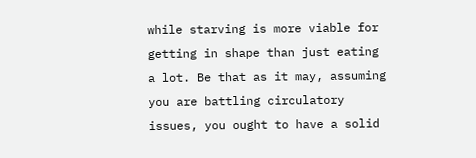while starving is more viable for getting in shape than just eating a lot. Be that as it may, assuming you are battling circulatory issues, you ought to have a solid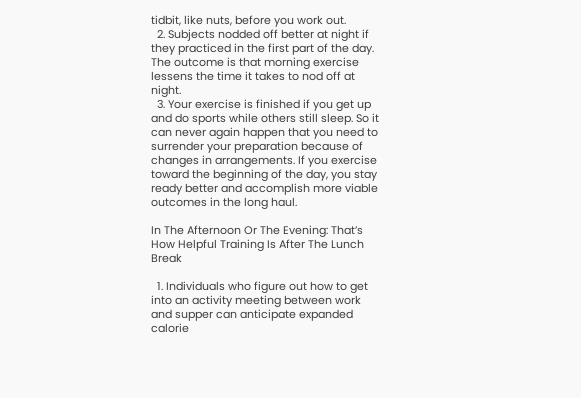tidbit, like nuts, before you work out.
  2. Subjects nodded off better at night if they practiced in the first part of the day. The outcome is that morning exercise lessens the time it takes to nod off at night.
  3. Your exercise is finished if you get up and do sports while others still sleep. So it can never again happen that you need to surrender your preparation because of changes in arrangements. If you exercise toward the beginning of the day, you stay ready better and accomplish more viable outcomes in the long haul.

In The Afternoon Or The Evening: That’s How Helpful Training Is After The Lunch Break

  1. Individuals who figure out how to get into an activity meeting between work and supper can anticipate expanded calorie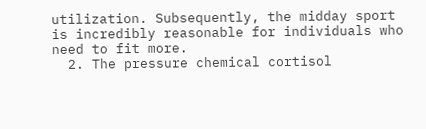utilization. Subsequently, the midday sport is incredibly reasonable for individuals who need to fit more.
  2. The pressure chemical cortisol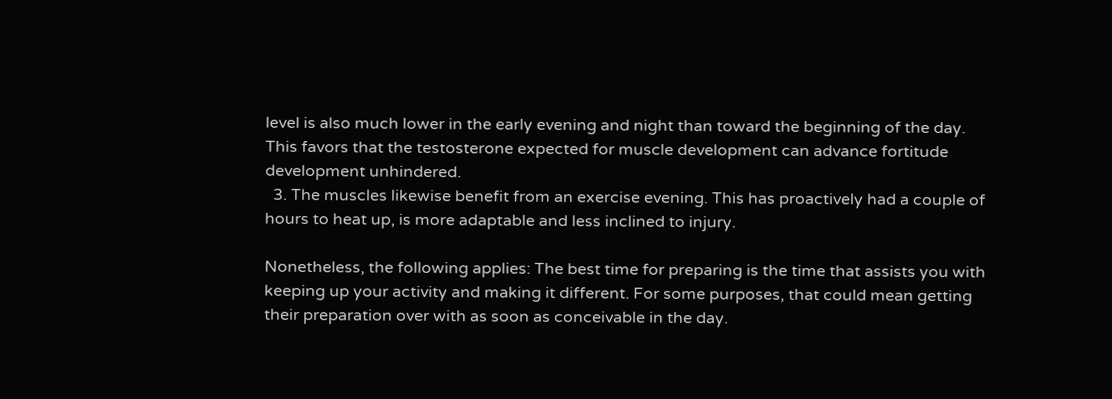level is also much lower in the early evening and night than toward the beginning of the day. This favors that the testosterone expected for muscle development can advance fortitude development unhindered.
  3. The muscles likewise benefit from an exercise evening. This has proactively had a couple of hours to heat up, is more adaptable and less inclined to injury.

Nonetheless, the following applies: The best time for preparing is the time that assists you with keeping up your activity and making it different. For some purposes, that could mean getting their preparation over with as soon as conceivable in the day.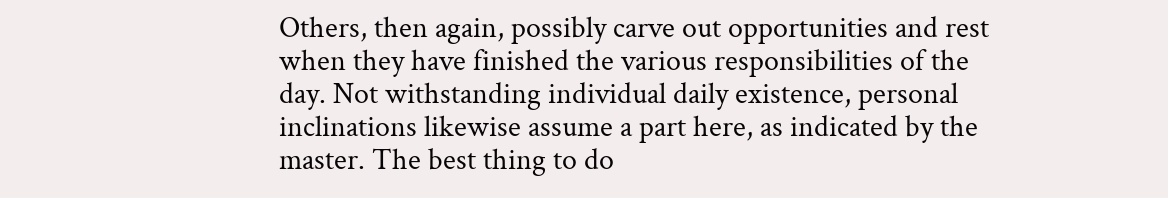Others, then again, possibly carve out opportunities and rest when they have finished the various responsibilities of the day. Not withstanding individual daily existence, personal inclinations likewise assume a part here, as indicated by the master. The best thing to do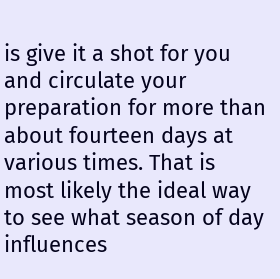is give it a shot for you and circulate your preparation for more than about fourteen days at various times. That is most likely the ideal way to see what season of day influences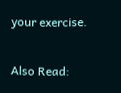your exercise.

Also Read: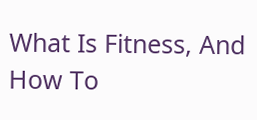What Is Fitness, And How To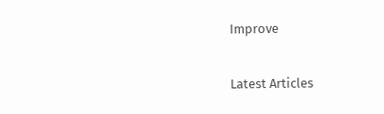Improve


Latest Articles